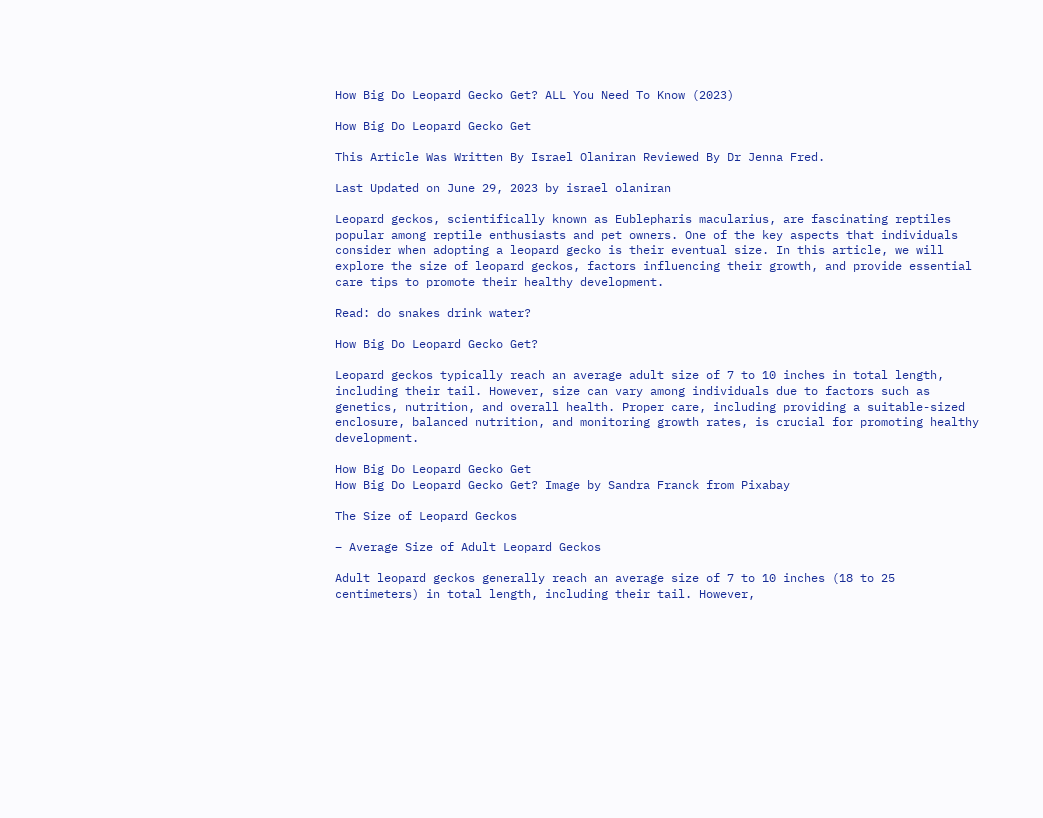How Big Do Leopard Gecko Get? ALL You Need To Know (2023)

How Big Do Leopard Gecko Get

This Article Was Written By Israel Olaniran Reviewed By Dr Jenna Fred.

Last Updated on June 29, 2023 by israel olaniran

Leopard geckos, scientifically known as Eublepharis macularius, are fascinating reptiles popular among reptile enthusiasts and pet owners. One of the key aspects that individuals consider when adopting a leopard gecko is their eventual size. In this article, we will explore the size of leopard geckos, factors influencing their growth, and provide essential care tips to promote their healthy development.

Read: do snakes drink water?

How Big Do Leopard Gecko Get?

Leopard geckos typically reach an average adult size of 7 to 10 inches in total length, including their tail. However, size can vary among individuals due to factors such as genetics, nutrition, and overall health. Proper care, including providing a suitable-sized enclosure, balanced nutrition, and monitoring growth rates, is crucial for promoting healthy development.

How Big Do Leopard Gecko Get
How Big Do Leopard Gecko Get? Image by Sandra Franck from Pixabay

The Size of Leopard Geckos

– Average Size of Adult Leopard Geckos

Adult leopard geckos generally reach an average size of 7 to 10 inches (18 to 25 centimeters) in total length, including their tail. However,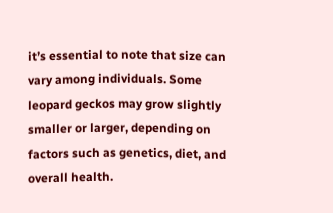it’s essential to note that size can vary among individuals. Some leopard geckos may grow slightly smaller or larger, depending on factors such as genetics, diet, and overall health.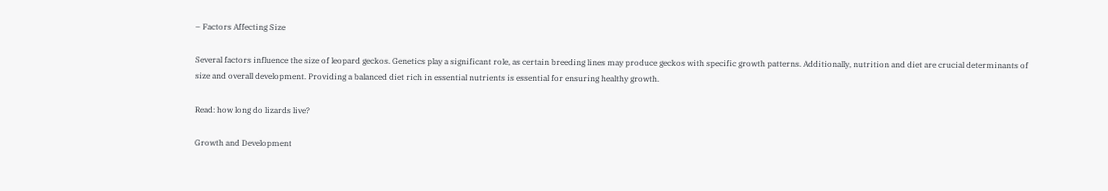– Factors Affecting Size

Several factors influence the size of leopard geckos. Genetics play a significant role, as certain breeding lines may produce geckos with specific growth patterns. Additionally, nutrition and diet are crucial determinants of size and overall development. Providing a balanced diet rich in essential nutrients is essential for ensuring healthy growth.

Read: how long do lizards live?

Growth and Development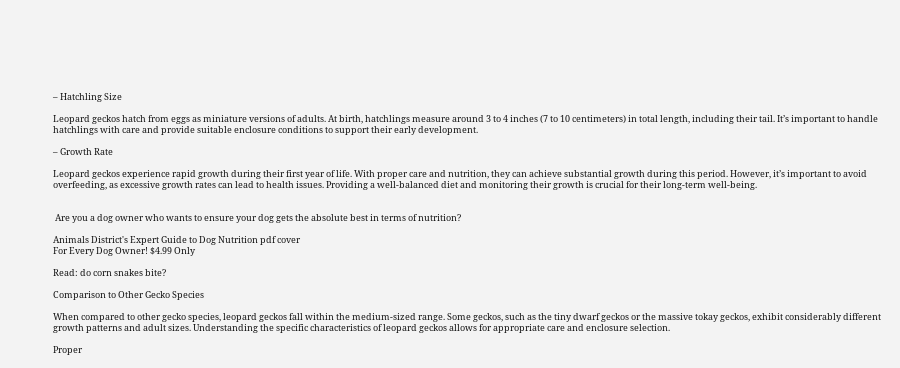– Hatchling Size

Leopard geckos hatch from eggs as miniature versions of adults. At birth, hatchlings measure around 3 to 4 inches (7 to 10 centimeters) in total length, including their tail. It’s important to handle hatchlings with care and provide suitable enclosure conditions to support their early development.

– Growth Rate

Leopard geckos experience rapid growth during their first year of life. With proper care and nutrition, they can achieve substantial growth during this period. However, it’s important to avoid overfeeding, as excessive growth rates can lead to health issues. Providing a well-balanced diet and monitoring their growth is crucial for their long-term well-being.


 Are you a dog owner who wants to ensure your dog gets the absolute best in terms of nutrition?

Animals District's Expert Guide to Dog Nutrition pdf cover
For Every Dog Owner! $4.99 Only

Read: do corn snakes bite?

Comparison to Other Gecko Species

When compared to other gecko species, leopard geckos fall within the medium-sized range. Some geckos, such as the tiny dwarf geckos or the massive tokay geckos, exhibit considerably different growth patterns and adult sizes. Understanding the specific characteristics of leopard geckos allows for appropriate care and enclosure selection.

Proper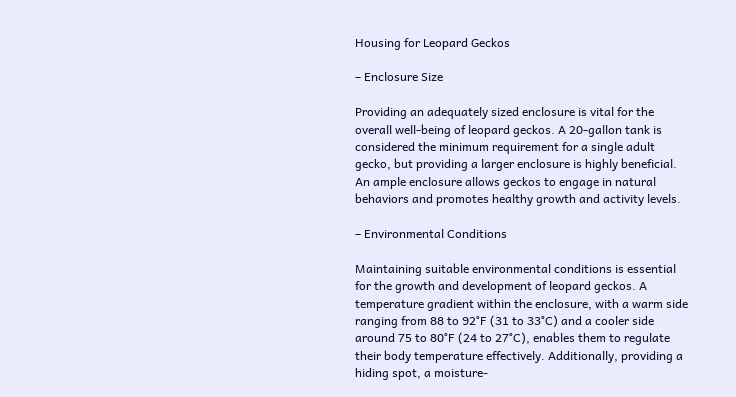Housing for Leopard Geckos

– Enclosure Size

Providing an adequately sized enclosure is vital for the overall well-being of leopard geckos. A 20-gallon tank is considered the minimum requirement for a single adult gecko, but providing a larger enclosure is highly beneficial. An ample enclosure allows geckos to engage in natural behaviors and promotes healthy growth and activity levels.

– Environmental Conditions

Maintaining suitable environmental conditions is essential for the growth and development of leopard geckos. A temperature gradient within the enclosure, with a warm side ranging from 88 to 92°F (31 to 33°C) and a cooler side around 75 to 80°F (24 to 27°C), enables them to regulate their body temperature effectively. Additionally, providing a hiding spot, a moisture-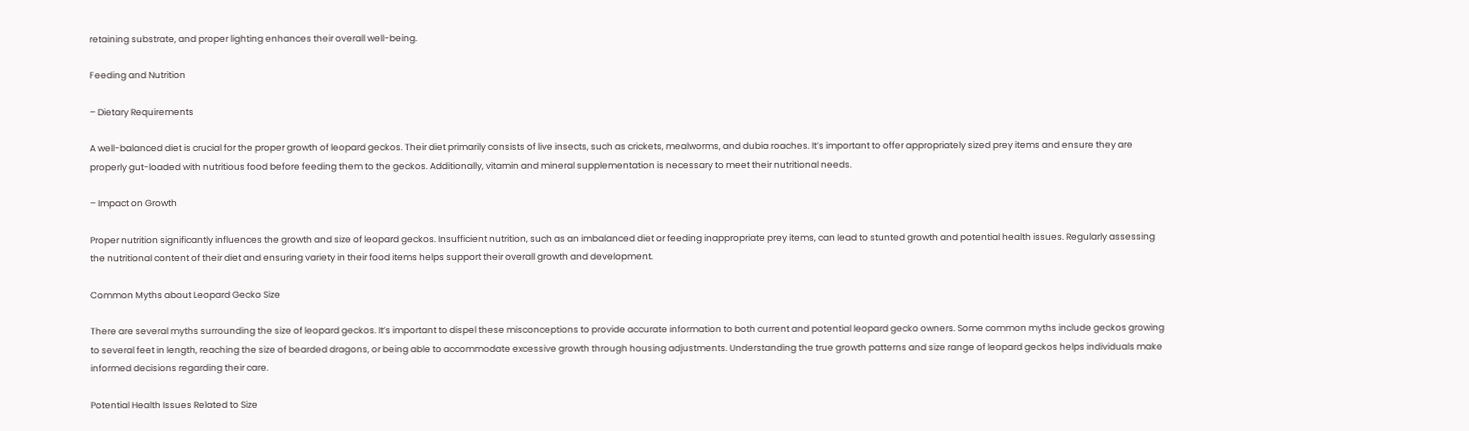retaining substrate, and proper lighting enhances their overall well-being.

Feeding and Nutrition

– Dietary Requirements

A well-balanced diet is crucial for the proper growth of leopard geckos. Their diet primarily consists of live insects, such as crickets, mealworms, and dubia roaches. It’s important to offer appropriately sized prey items and ensure they are properly gut-loaded with nutritious food before feeding them to the geckos. Additionally, vitamin and mineral supplementation is necessary to meet their nutritional needs.

– Impact on Growth

Proper nutrition significantly influences the growth and size of leopard geckos. Insufficient nutrition, such as an imbalanced diet or feeding inappropriate prey items, can lead to stunted growth and potential health issues. Regularly assessing the nutritional content of their diet and ensuring variety in their food items helps support their overall growth and development.

Common Myths about Leopard Gecko Size

There are several myths surrounding the size of leopard geckos. It’s important to dispel these misconceptions to provide accurate information to both current and potential leopard gecko owners. Some common myths include geckos growing to several feet in length, reaching the size of bearded dragons, or being able to accommodate excessive growth through housing adjustments. Understanding the true growth patterns and size range of leopard geckos helps individuals make informed decisions regarding their care.

Potential Health Issues Related to Size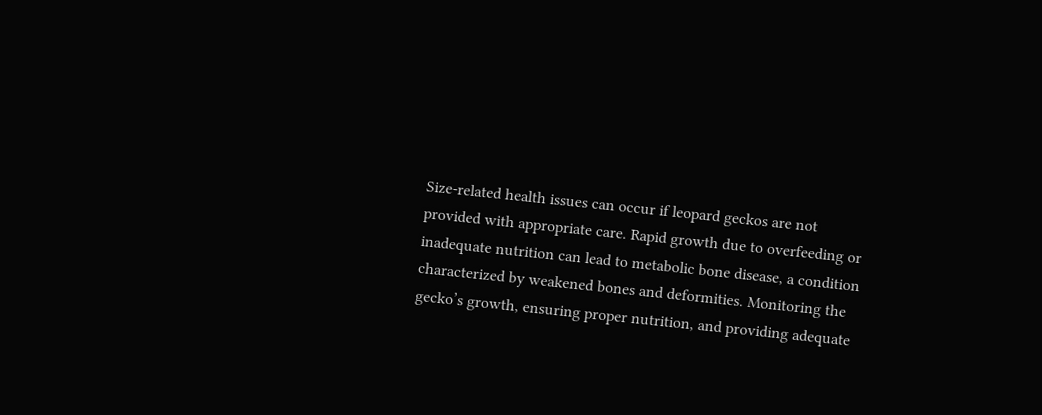Size-related health issues can occur if leopard geckos are not provided with appropriate care. Rapid growth due to overfeeding or inadequate nutrition can lead to metabolic bone disease, a condition characterized by weakened bones and deformities. Monitoring the gecko’s growth, ensuring proper nutrition, and providing adequate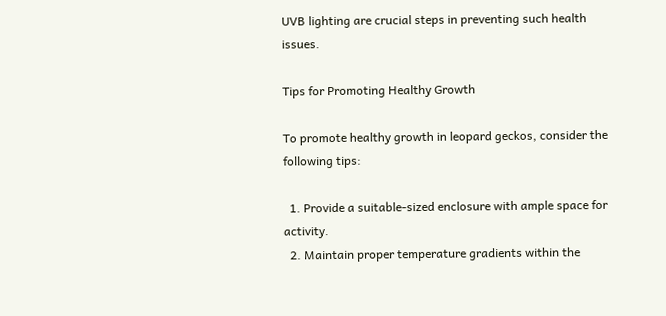UVB lighting are crucial steps in preventing such health issues.

Tips for Promoting Healthy Growth

To promote healthy growth in leopard geckos, consider the following tips:

  1. Provide a suitable-sized enclosure with ample space for activity.
  2. Maintain proper temperature gradients within the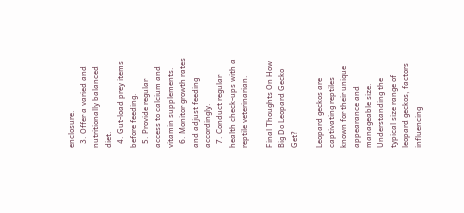enclosure.
  3. Offer a varied and nutritionally balanced diet.
  4. Gut-load prey items before feeding.
  5. Provide regular access to calcium and vitamin supplements.
  6. Monitor growth rates and adjust feeding accordingly.
  7. Conduct regular health check-ups with a reptile veterinarian.

Final Thoughts On How Big Do Leopard Gecko Get?

Leopard geckos are captivating reptiles known for their unique appearance and manageable size. Understanding the typical size range of leopard geckos, factors influencing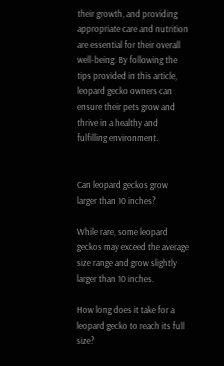their growth, and providing appropriate care and nutrition are essential for their overall well-being. By following the tips provided in this article, leopard gecko owners can ensure their pets grow and thrive in a healthy and fulfilling environment.


Can leopard geckos grow larger than 10 inches?

While rare, some leopard geckos may exceed the average size range and grow slightly larger than 10 inches.

How long does it take for a leopard gecko to reach its full size?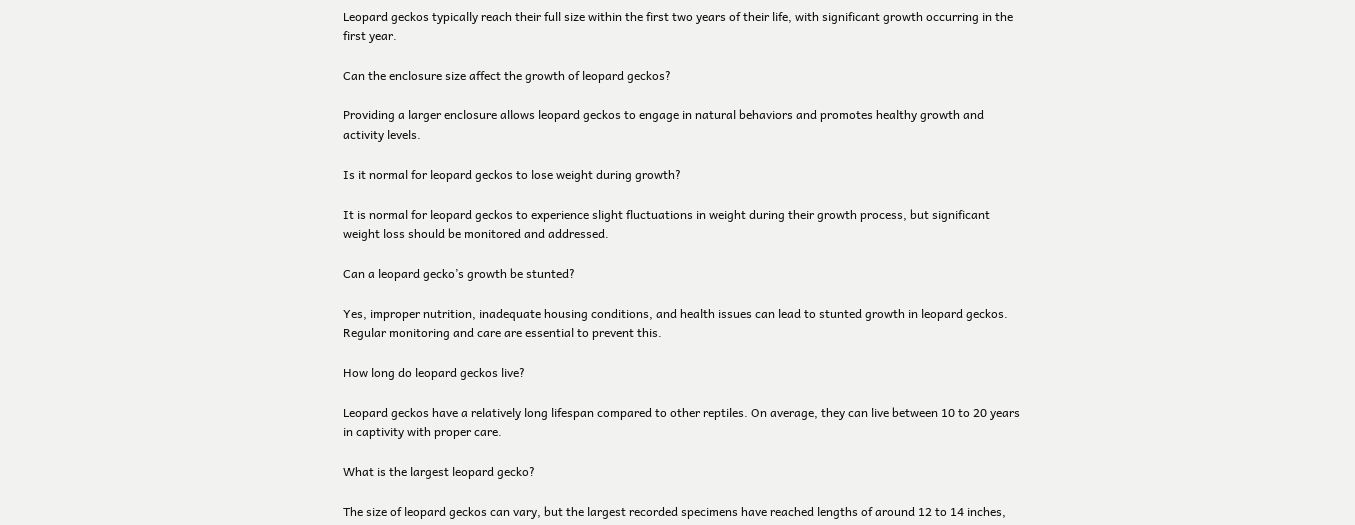Leopard geckos typically reach their full size within the first two years of their life, with significant growth occurring in the first year.

Can the enclosure size affect the growth of leopard geckos?

Providing a larger enclosure allows leopard geckos to engage in natural behaviors and promotes healthy growth and activity levels.

Is it normal for leopard geckos to lose weight during growth?

It is normal for leopard geckos to experience slight fluctuations in weight during their growth process, but significant weight loss should be monitored and addressed.

Can a leopard gecko’s growth be stunted?

Yes, improper nutrition, inadequate housing conditions, and health issues can lead to stunted growth in leopard geckos. Regular monitoring and care are essential to prevent this.

How long do leopard geckos live?

Leopard geckos have a relatively long lifespan compared to other reptiles. On average, they can live between 10 to 20 years in captivity with proper care.

What is the largest leopard gecko?

The size of leopard geckos can vary, but the largest recorded specimens have reached lengths of around 12 to 14 inches,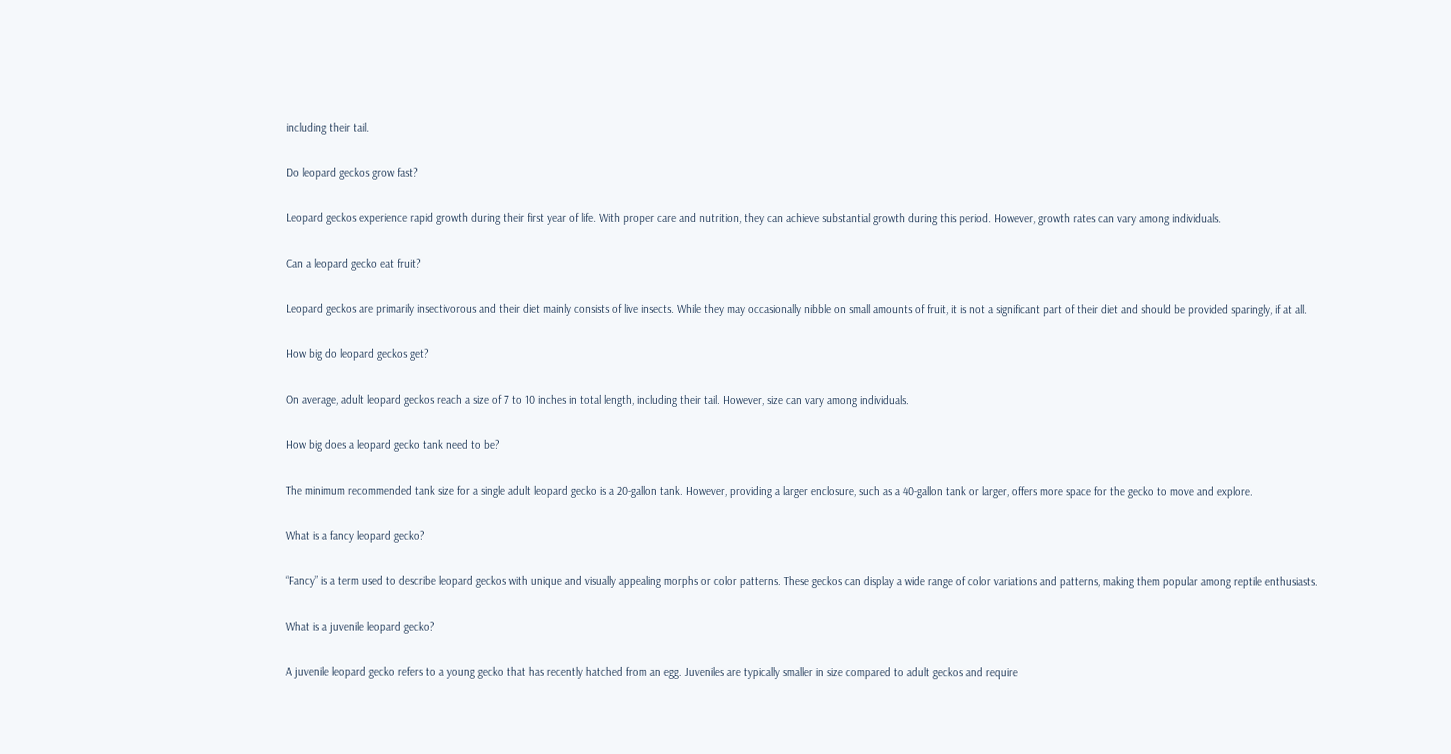including their tail.

Do leopard geckos grow fast?

Leopard geckos experience rapid growth during their first year of life. With proper care and nutrition, they can achieve substantial growth during this period. However, growth rates can vary among individuals.

Can a leopard gecko eat fruit?

Leopard geckos are primarily insectivorous and their diet mainly consists of live insects. While they may occasionally nibble on small amounts of fruit, it is not a significant part of their diet and should be provided sparingly, if at all.

How big do leopard geckos get?

On average, adult leopard geckos reach a size of 7 to 10 inches in total length, including their tail. However, size can vary among individuals.

How big does a leopard gecko tank need to be?

The minimum recommended tank size for a single adult leopard gecko is a 20-gallon tank. However, providing a larger enclosure, such as a 40-gallon tank or larger, offers more space for the gecko to move and explore.

What is a fancy leopard gecko?

“Fancy” is a term used to describe leopard geckos with unique and visually appealing morphs or color patterns. These geckos can display a wide range of color variations and patterns, making them popular among reptile enthusiasts.

What is a juvenile leopard gecko?

A juvenile leopard gecko refers to a young gecko that has recently hatched from an egg. Juveniles are typically smaller in size compared to adult geckos and require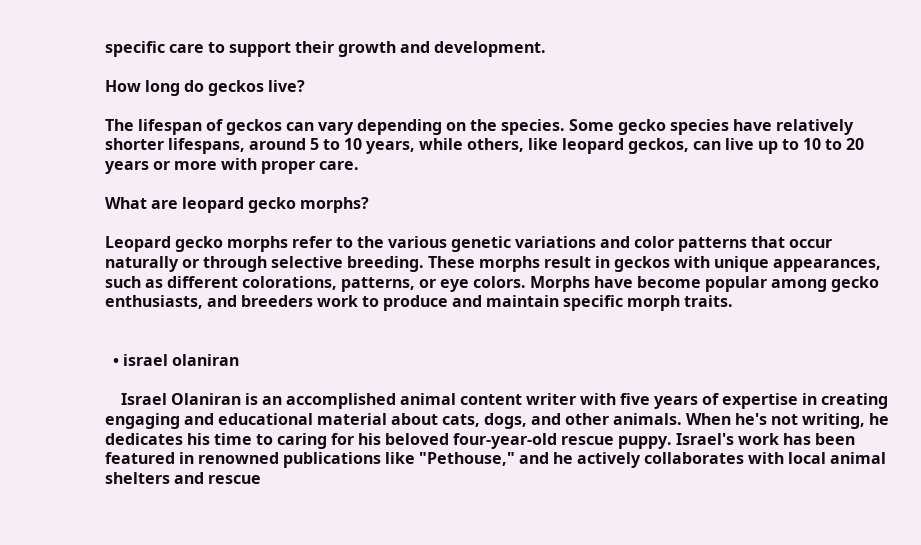specific care to support their growth and development.

How long do geckos live?

The lifespan of geckos can vary depending on the species. Some gecko species have relatively shorter lifespans, around 5 to 10 years, while others, like leopard geckos, can live up to 10 to 20 years or more with proper care.

What are leopard gecko morphs?

Leopard gecko morphs refer to the various genetic variations and color patterns that occur naturally or through selective breeding. These morphs result in geckos with unique appearances, such as different colorations, patterns, or eye colors. Morphs have become popular among gecko enthusiasts, and breeders work to produce and maintain specific morph traits.


  • israel olaniran

    Israel Olaniran is an accomplished animal content writer with five years of expertise in creating engaging and educational material about cats, dogs, and other animals. When he's not writing, he dedicates his time to caring for his beloved four-year-old rescue puppy. Israel's work has been featured in renowned publications like "Pethouse," and he actively collaborates with local animal shelters and rescue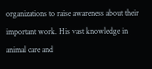organizations to raise awareness about their important work. His vast knowledge in animal care and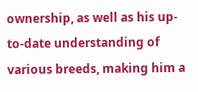ownership, as well as his up-to-date understanding of various breeds, making him a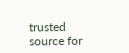trusted source for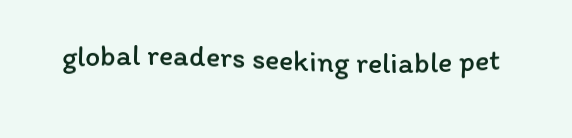global readers seeking reliable pet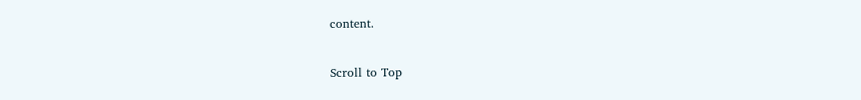content.

Scroll to Top